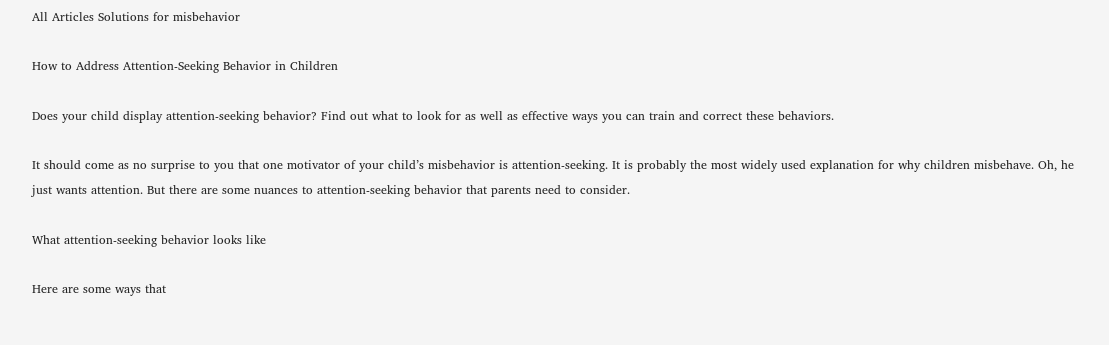All Articles Solutions for misbehavior

How to Address Attention-Seeking Behavior in Children

Does your child display attention-seeking behavior? Find out what to look for as well as effective ways you can train and correct these behaviors.

It should come as no surprise to you that one motivator of your child’s misbehavior is attention-seeking. It is probably the most widely used explanation for why children misbehave. Oh, he just wants attention. But there are some nuances to attention-seeking behavior that parents need to consider.

What attention-seeking behavior looks like

Here are some ways that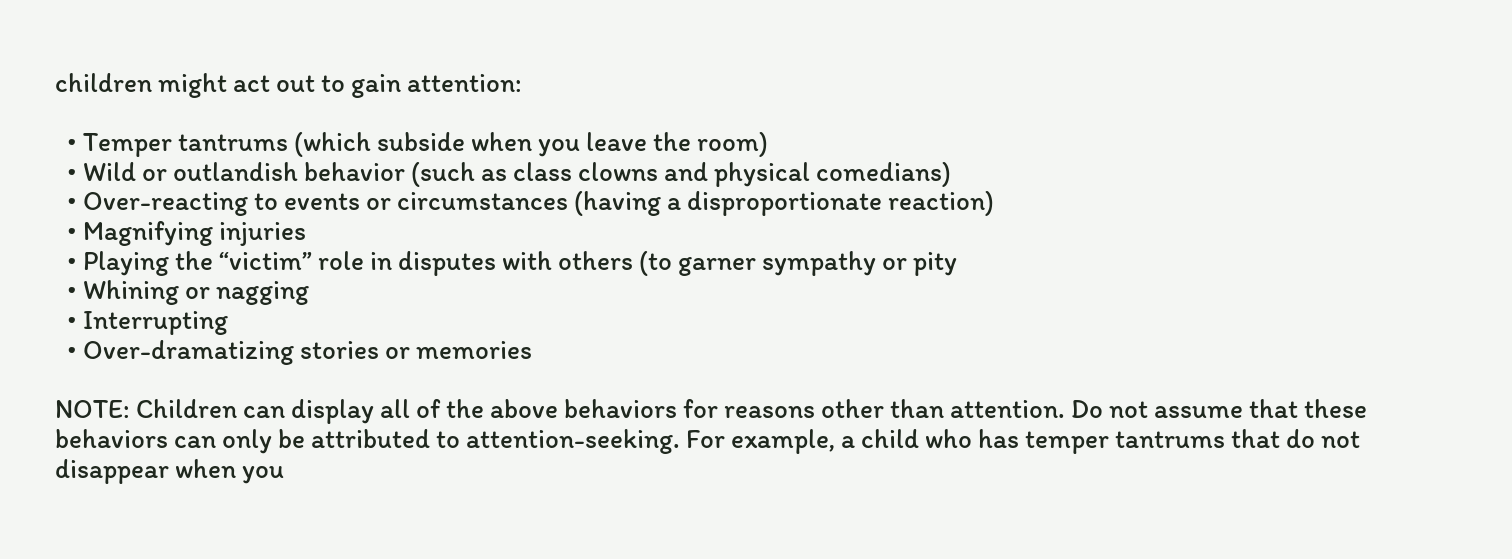children might act out to gain attention:

  • Temper tantrums (which subside when you leave the room)
  • Wild or outlandish behavior (such as class clowns and physical comedians)
  • Over-reacting to events or circumstances (having a disproportionate reaction)
  • Magnifying injuries
  • Playing the “victim” role in disputes with others (to garner sympathy or pity
  • Whining or nagging
  • Interrupting
  • Over-dramatizing stories or memories

NOTE: Children can display all of the above behaviors for reasons other than attention. Do not assume that these behaviors can only be attributed to attention-seeking. For example, a child who has temper tantrums that do not disappear when you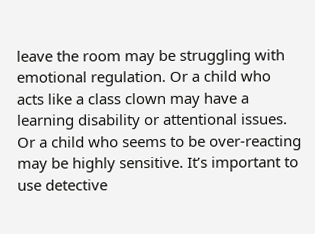leave the room may be struggling with emotional regulation. Or a child who acts like a class clown may have a learning disability or attentional issues. Or a child who seems to be over-reacting may be highly sensitive. It’s important to use detective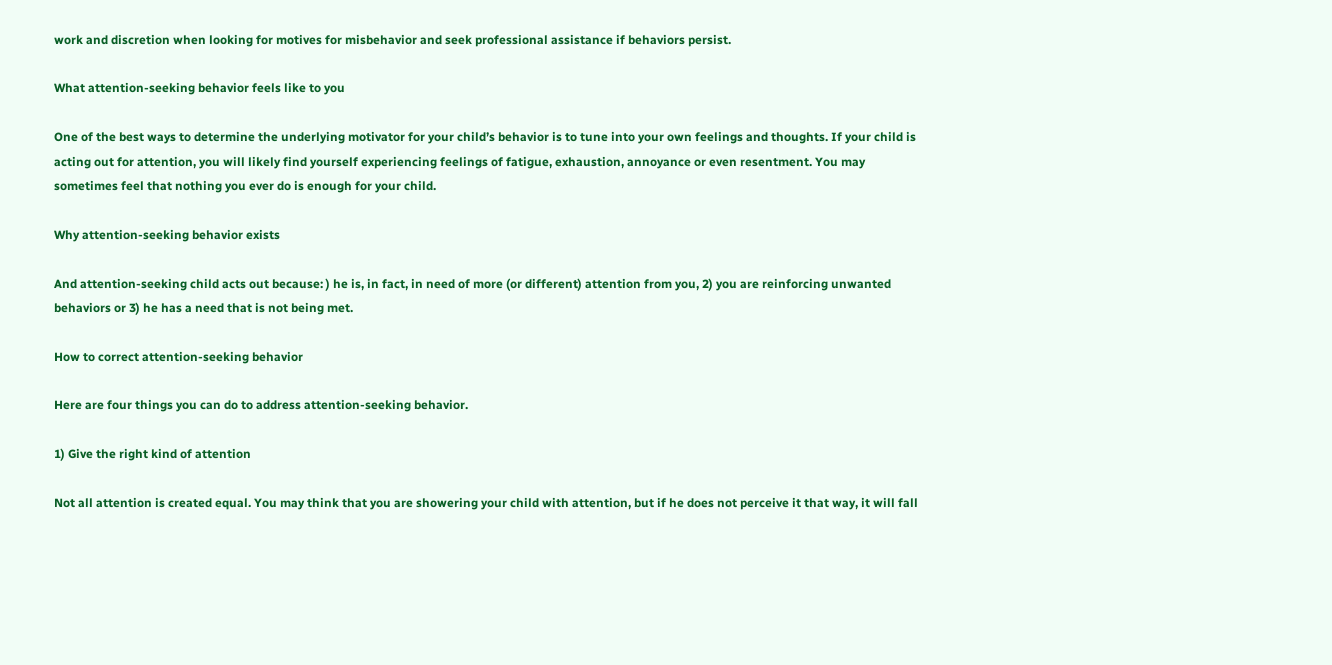work and discretion when looking for motives for misbehavior and seek professional assistance if behaviors persist.

What attention-seeking behavior feels like to you

One of the best ways to determine the underlying motivator for your child’s behavior is to tune into your own feelings and thoughts. If your child is acting out for attention, you will likely find yourself experiencing feelings of fatigue, exhaustion, annoyance or even resentment. You may sometimes feel that nothing you ever do is enough for your child.

Why attention-seeking behavior exists

And attention-seeking child acts out because: ) he is, in fact, in need of more (or different) attention from you, 2) you are reinforcing unwanted behaviors or 3) he has a need that is not being met.

How to correct attention-seeking behavior

Here are four things you can do to address attention-seeking behavior.

1) Give the right kind of attention

Not all attention is created equal. You may think that you are showering your child with attention, but if he does not perceive it that way, it will fall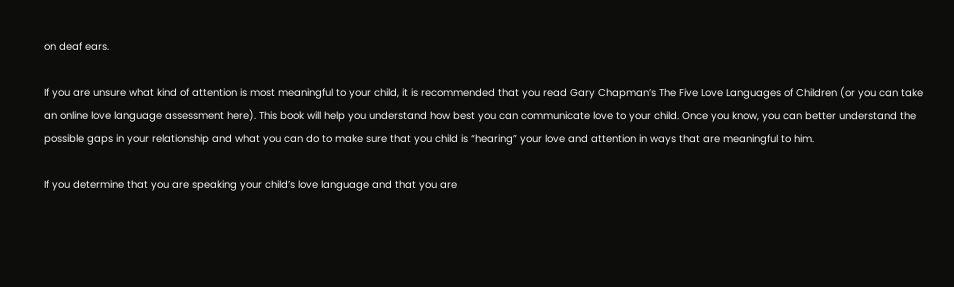on deaf ears.

If you are unsure what kind of attention is most meaningful to your child, it is recommended that you read Gary Chapman’s The Five Love Languages of Children (or you can take an online love language assessment here). This book will help you understand how best you can communicate love to your child. Once you know, you can better understand the possible gaps in your relationship and what you can do to make sure that you child is “hearing” your love and attention in ways that are meaningful to him.

If you determine that you are speaking your child’s love language and that you are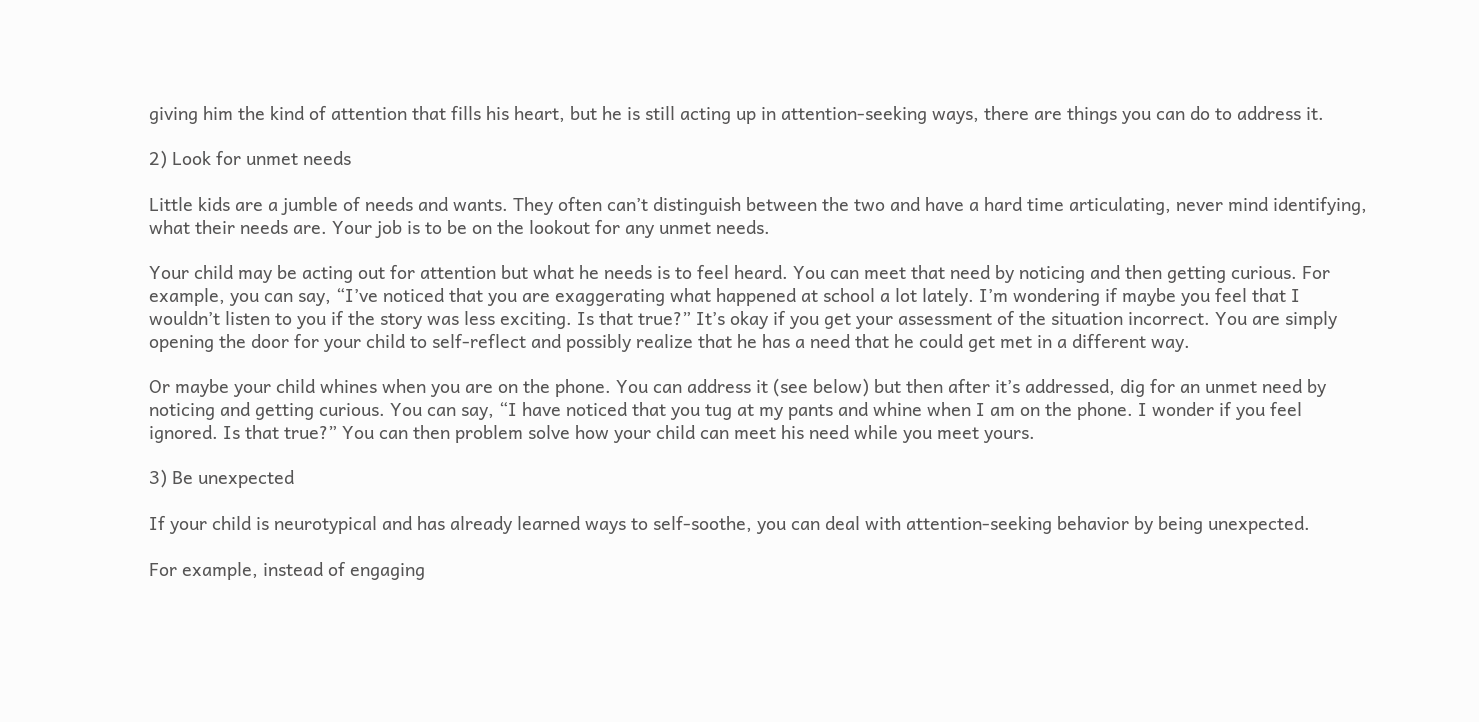giving him the kind of attention that fills his heart, but he is still acting up in attention-seeking ways, there are things you can do to address it.

2) Look for unmet needs

Little kids are a jumble of needs and wants. They often can’t distinguish between the two and have a hard time articulating, never mind identifying, what their needs are. Your job is to be on the lookout for any unmet needs.

Your child may be acting out for attention but what he needs is to feel heard. You can meet that need by noticing and then getting curious. For example, you can say, “I’ve noticed that you are exaggerating what happened at school a lot lately. I’m wondering if maybe you feel that I wouldn’t listen to you if the story was less exciting. Is that true?” It’s okay if you get your assessment of the situation incorrect. You are simply opening the door for your child to self-reflect and possibly realize that he has a need that he could get met in a different way.

Or maybe your child whines when you are on the phone. You can address it (see below) but then after it’s addressed, dig for an unmet need by noticing and getting curious. You can say, “I have noticed that you tug at my pants and whine when I am on the phone. I wonder if you feel ignored. Is that true?” You can then problem solve how your child can meet his need while you meet yours.

3) Be unexpected

If your child is neurotypical and has already learned ways to self-soothe, you can deal with attention-seeking behavior by being unexpected.

For example, instead of engaging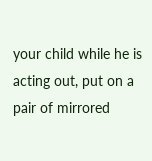your child while he is acting out, put on a pair of mirrored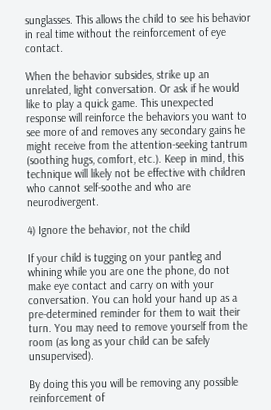sunglasses. This allows the child to see his behavior in real time without the reinforcement of eye contact.

When the behavior subsides, strike up an unrelated, light conversation. Or ask if he would like to play a quick game. This unexpected response will reinforce the behaviors you want to see more of and removes any secondary gains he might receive from the attention-seeking tantrum (soothing hugs, comfort, etc.). Keep in mind, this technique will likely not be effective with children who cannot self-soothe and who are neurodivergent.

4) Ignore the behavior, not the child

If your child is tugging on your pantleg and whining while you are one the phone, do not make eye contact and carry on with your conversation. You can hold your hand up as a pre-determined reminder for them to wait their turn. You may need to remove yourself from the room (as long as your child can be safely unsupervised).

By doing this you will be removing any possible reinforcement of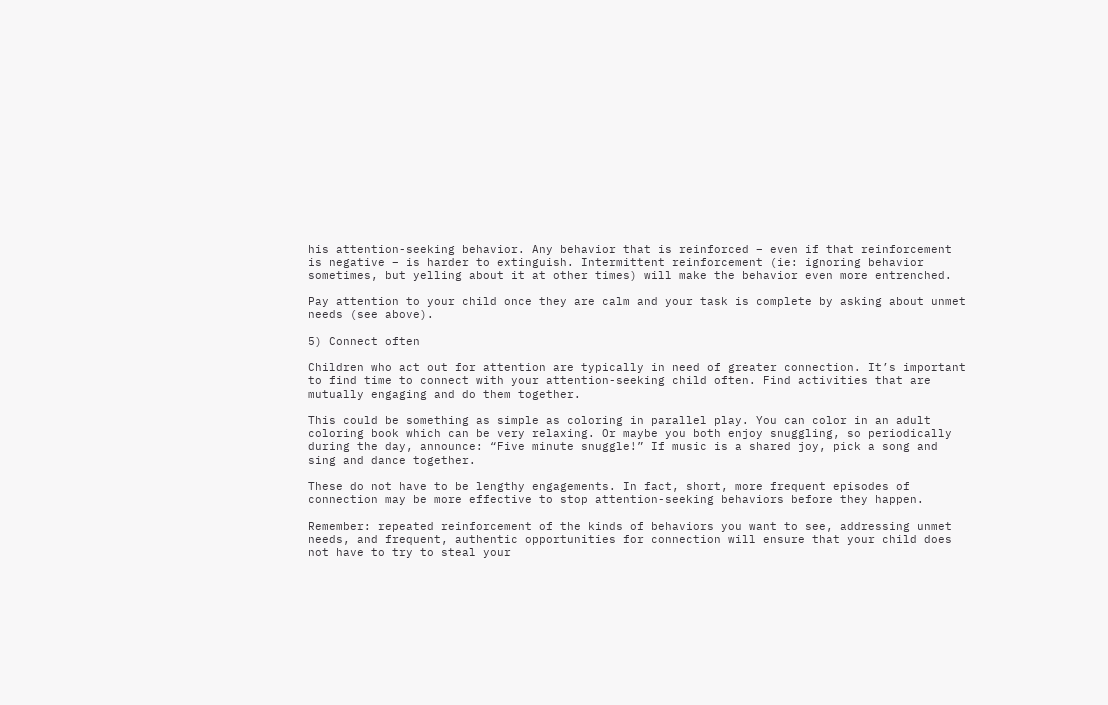his attention-seeking behavior. Any behavior that is reinforced – even if that reinforcement is negative – is harder to extinguish. Intermittent reinforcement (ie: ignoring behavior sometimes, but yelling about it at other times) will make the behavior even more entrenched.

Pay attention to your child once they are calm and your task is complete by asking about unmet needs (see above).

5) Connect often

Children who act out for attention are typically in need of greater connection. It’s important to find time to connect with your attention-seeking child often. Find activities that are mutually engaging and do them together.

This could be something as simple as coloring in parallel play. You can color in an adult coloring book which can be very relaxing. Or maybe you both enjoy snuggling, so periodically during the day, announce: “Five minute snuggle!” If music is a shared joy, pick a song and sing and dance together.

These do not have to be lengthy engagements. In fact, short, more frequent episodes of connection may be more effective to stop attention-seeking behaviors before they happen.

Remember: repeated reinforcement of the kinds of behaviors you want to see, addressing unmet needs, and frequent, authentic opportunities for connection will ensure that your child does not have to try to steal your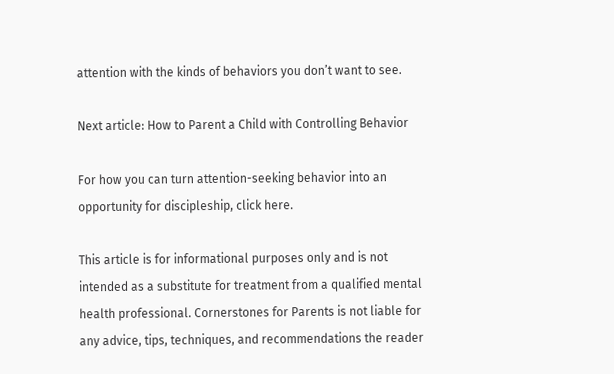attention with the kinds of behaviors you don’t want to see.

Next article: How to Parent a Child with Controlling Behavior

For how you can turn attention-seeking behavior into an opportunity for discipleship, click here.

This article is for informational purposes only and is not intended as a substitute for treatment from a qualified mental health professional. Cornerstones for Parents is not liable for any advice, tips, techniques, and recommendations the reader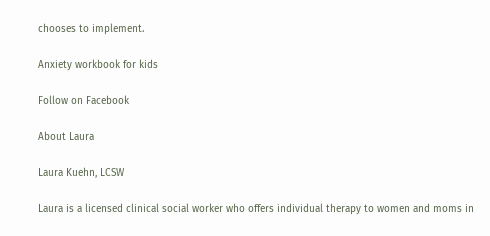chooses to implement.

Anxiety workbook for kids

Follow on Facebook

About Laura

Laura Kuehn, LCSW

Laura is a licensed clinical social worker who offers individual therapy to women and moms in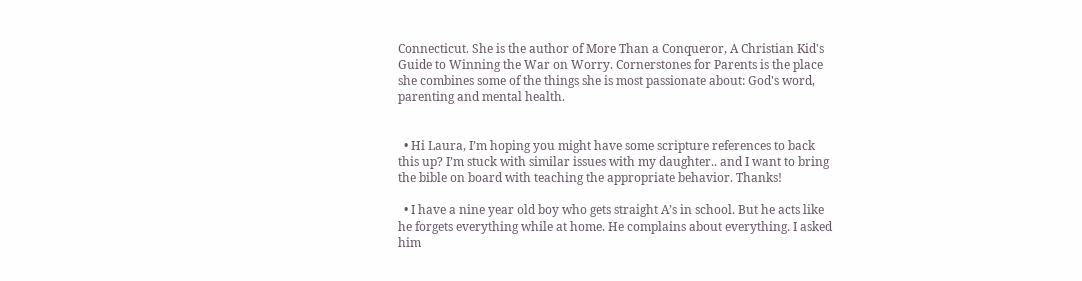Connecticut. She is the author of More Than a Conqueror, A Christian Kid's Guide to Winning the War on Worry. Cornerstones for Parents is the place she combines some of the things she is most passionate about: God's word, parenting and mental health.


  • Hi Laura, I’m hoping you might have some scripture references to back this up? I’m stuck with similar issues with my daughter.. and I want to bring the bible on board with teaching the appropriate behavior. Thanks!

  • I have a nine year old boy who gets straight A’s in school. But he acts like he forgets everything while at home. He complains about everything. I asked him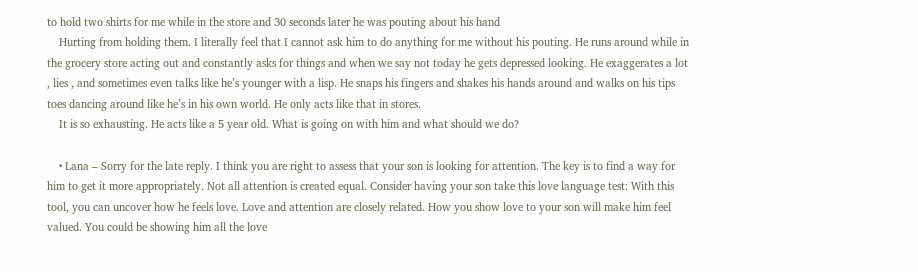to hold two shirts for me while in the store and 30 seconds later he was pouting about his hand
    Hurting from holding them. I literally feel that I cannot ask him to do anything for me without his pouting. He runs around while in the grocery store acting out and constantly asks for things and when we say not today he gets depressed looking. He exaggerates a lot , lies , and sometimes even talks like he’s younger with a lisp. He snaps his fingers and shakes his hands around and walks on his tips toes dancing around like he’s in his own world. He only acts like that in stores.
    It is so exhausting. He acts like a 5 year old. What is going on with him and what should we do?

    • Lana – Sorry for the late reply. I think you are right to assess that your son is looking for attention. The key is to find a way for him to get it more appropriately. Not all attention is created equal. Consider having your son take this love language test: With this tool, you can uncover how he feels love. Love and attention are closely related. How you show love to your son will make him feel valued. You could be showing him all the love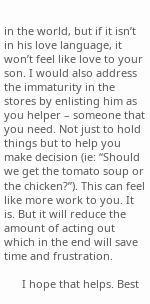in the world, but if it isn’t in his love language, it won’t feel like love to your son. I would also address the immaturity in the stores by enlisting him as you helper – someone that you need. Not just to hold things but to help you make decision (ie: “Should we get the tomato soup or the chicken?”). This can feel like more work to you. It is. But it will reduce the amount of acting out which in the end will save time and frustration.

      I hope that helps. Best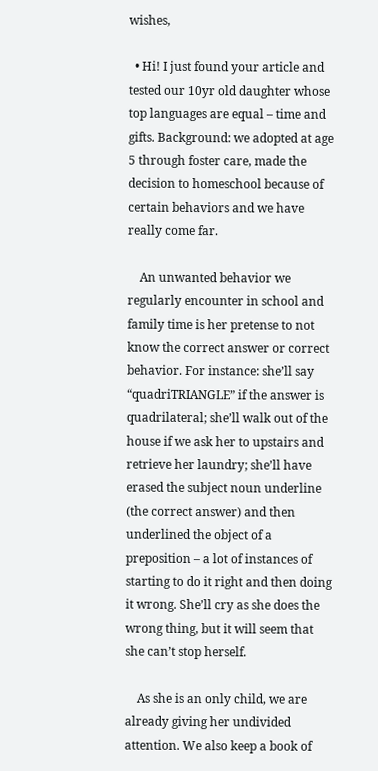wishes,

  • Hi! I just found your article and tested our 10yr old daughter whose top languages are equal – time and gifts. Background: we adopted at age 5 through foster care, made the decision to homeschool because of certain behaviors and we have really come far.

    An unwanted behavior we regularly encounter in school and family time is her pretense to not know the correct answer or correct behavior. For instance: she’ll say “quadriTRIANGLE” if the answer is quadrilateral; she’ll walk out of the house if we ask her to upstairs and retrieve her laundry; she’ll have erased the subject noun underline (the correct answer) and then underlined the object of a preposition – a lot of instances of starting to do it right and then doing it wrong. She’ll cry as she does the wrong thing, but it will seem that she can’t stop herself.

    As she is an only child, we are already giving her undivided attention. We also keep a book of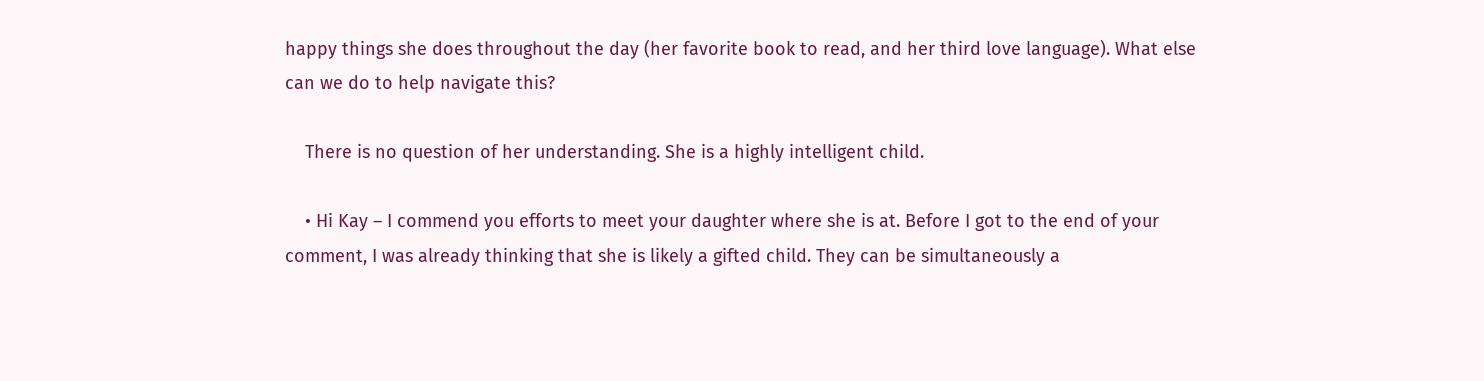happy things she does throughout the day (her favorite book to read, and her third love language). What else can we do to help navigate this?

    There is no question of her understanding. She is a highly intelligent child.

    • Hi Kay – I commend you efforts to meet your daughter where she is at. Before I got to the end of your comment, I was already thinking that she is likely a gifted child. They can be simultaneously a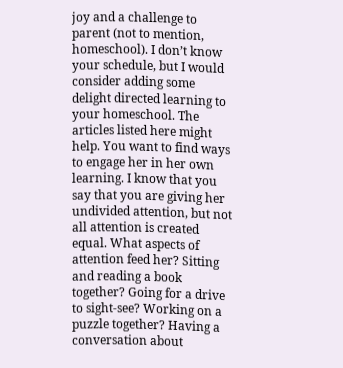joy and a challenge to parent (not to mention, homeschool). I don’t know your schedule, but I would consider adding some delight directed learning to your homeschool. The articles listed here might help. You want to find ways to engage her in her own learning. I know that you say that you are giving her undivided attention, but not all attention is created equal. What aspects of attention feed her? Sitting and reading a book together? Going for a drive to sight-see? Working on a puzzle together? Having a conversation about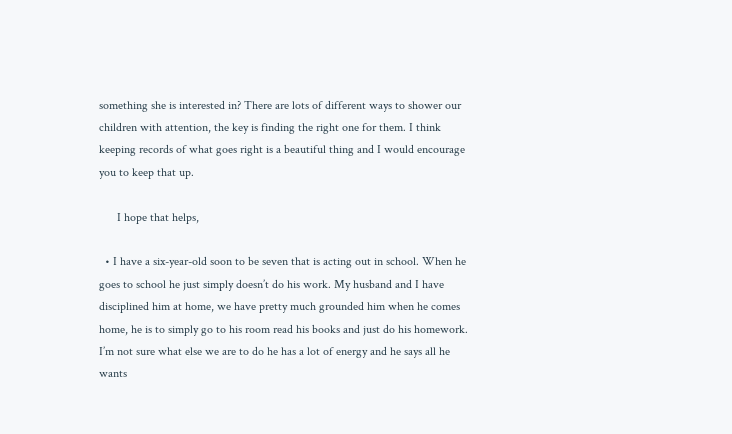something she is interested in? There are lots of different ways to shower our children with attention, the key is finding the right one for them. I think keeping records of what goes right is a beautiful thing and I would encourage you to keep that up.

      I hope that helps,

  • I have a six-year-old soon to be seven that is acting out in school. When he goes to school he just simply doesn’t do his work. My husband and I have disciplined him at home, we have pretty much grounded him when he comes home, he is to simply go to his room read his books and just do his homework. I’m not sure what else we are to do he has a lot of energy and he says all he wants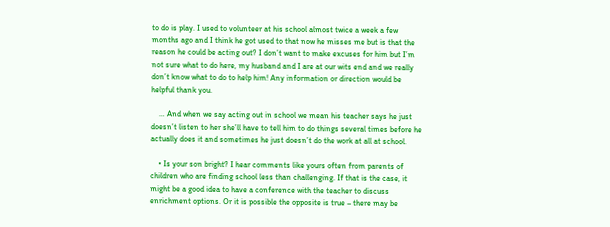to do is play. I used to volunteer at his school almost twice a week a few months ago and I think he got used to that now he misses me but is that the reason he could be acting out? I don’t want to make excuses for him but I’m not sure what to do here, my husband and I are at our wits end and we really don’t know what to do to help him! Any information or direction would be helpful thank you.

    … And when we say acting out in school we mean his teacher says he just doesn’t listen to her she’ll have to tell him to do things several times before he actually does it and sometimes he just doesn’t do the work at all at school.

    • Is your son bright? I hear comments like yours often from parents of children who are finding school less than challenging. If that is the case, it might be a good idea to have a conference with the teacher to discuss enrichment options. Or it is possible the opposite is true – there may be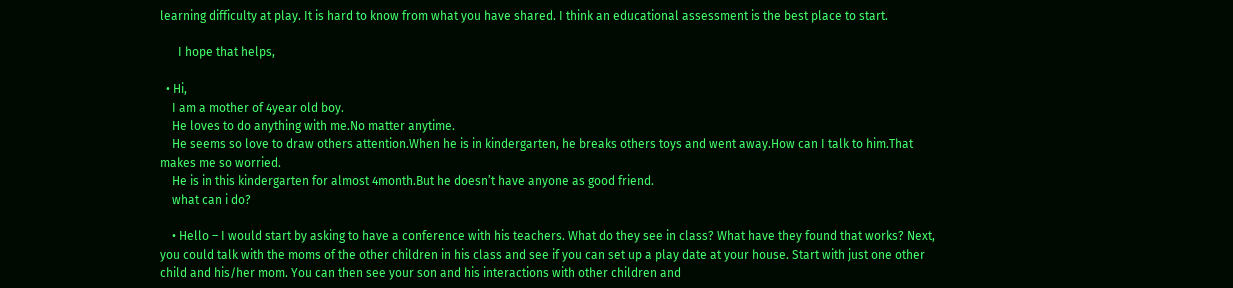learning difficulty at play. It is hard to know from what you have shared. I think an educational assessment is the best place to start.

      I hope that helps,

  • Hi,
    I am a mother of 4year old boy.
    He loves to do anything with me.No matter anytime.
    He seems so love to draw others attention.When he is in kindergarten, he breaks others toys and went away.How can I talk to him.That makes me so worried.
    He is in this kindergarten for almost 4month.But he doesn’t have anyone as good friend.
    what can i do?

    • Hello – I would start by asking to have a conference with his teachers. What do they see in class? What have they found that works? Next, you could talk with the moms of the other children in his class and see if you can set up a play date at your house. Start with just one other child and his/her mom. You can then see your son and his interactions with other children and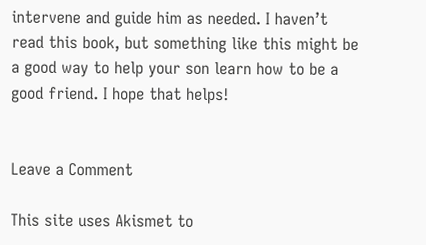intervene and guide him as needed. I haven’t read this book, but something like this might be a good way to help your son learn how to be a good friend. I hope that helps!


Leave a Comment

This site uses Akismet to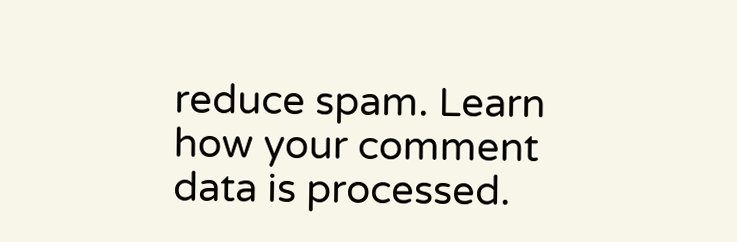reduce spam. Learn how your comment data is processed.